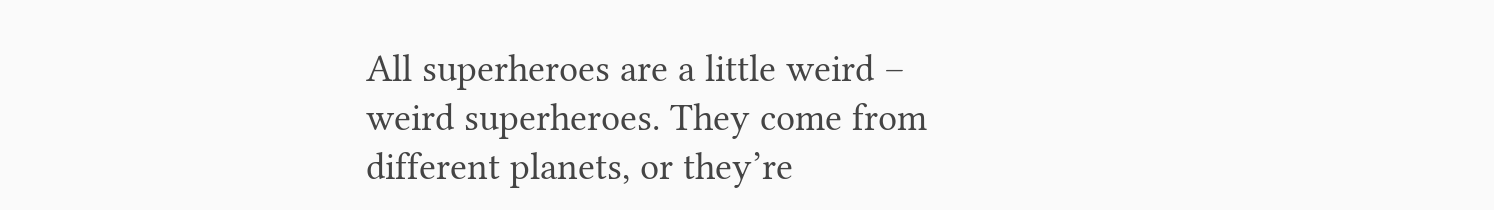All superheroes are a little weird – weird superheroes. They come from different planets, or they’re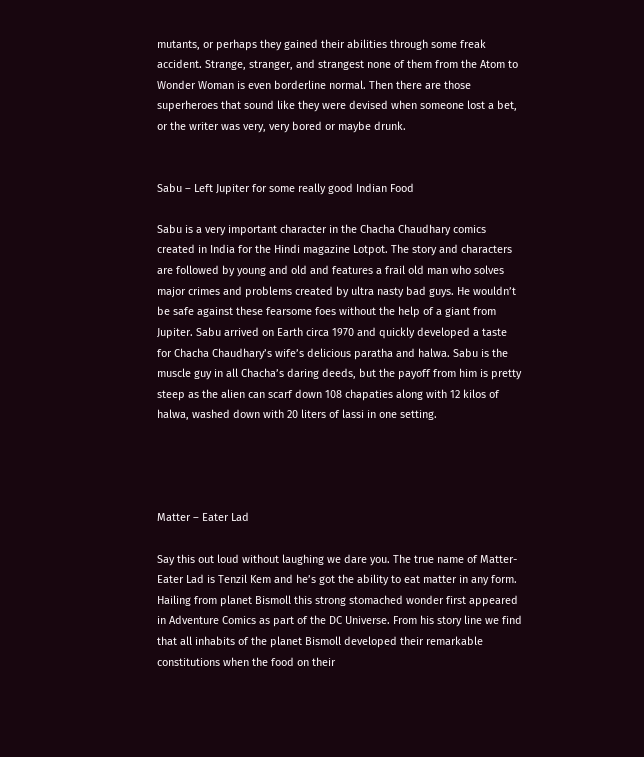mutants, or perhaps they gained their abilities through some freak accident. Strange, stranger, and strangest none of them from the Atom to Wonder Woman is even borderline normal. Then there are those superheroes that sound like they were devised when someone lost a bet, or the writer was very, very bored or maybe drunk.


Sabu – Left Jupiter for some really good Indian Food

Sabu is a very important character in the Chacha Chaudhary comics created in India for the Hindi magazine Lotpot. The story and characters are followed by young and old and features a frail old man who solves major crimes and problems created by ultra nasty bad guys. He wouldn’t be safe against these fearsome foes without the help of a giant from Jupiter. Sabu arrived on Earth circa 1970 and quickly developed a taste for Chacha Chaudhary’s wife’s delicious paratha and halwa. Sabu is the muscle guy in all Chacha’s daring deeds, but the payoff from him is pretty steep as the alien can scarf down 108 chapaties along with 12 kilos of halwa, washed down with 20 liters of lassi in one setting.




Matter – Eater Lad

Say this out loud without laughing we dare you. The true name of Matter-Eater Lad is Tenzil Kem and he’s got the ability to eat matter in any form. Hailing from planet Bismoll this strong stomached wonder first appeared in Adventure Comics as part of the DC Universe. From his story line we find that all inhabits of the planet Bismoll developed their remarkable constitutions when the food on their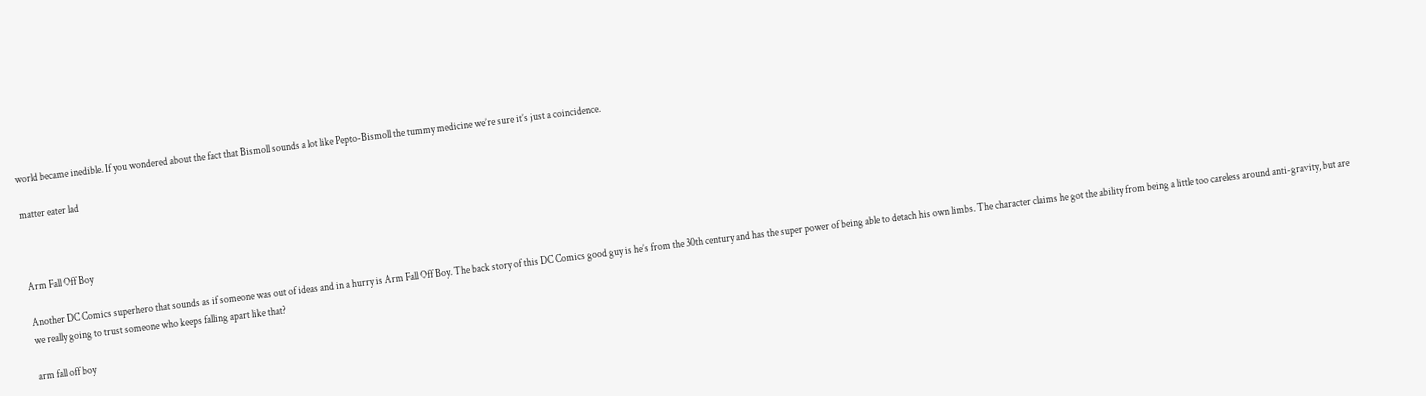world became inedible. If you wondered about the fact that Bismoll sounds a lot like Pepto-Bismoll the tummy medicine we’re sure it’s just a coincidence.

matter eater lad



Arm Fall Off Boy

Another DC Comics superhero that sounds as if someone was out of ideas and in a hurry is Arm Fall Off Boy. The back story of this DC Comics good guy is he’s from the 30th century and has the super power of being able to detach his own limbs. The character claims he got the ability from being a little too careless around anti-gravity, but are we really going to trust someone who keeps falling apart like that?

arm fall off boy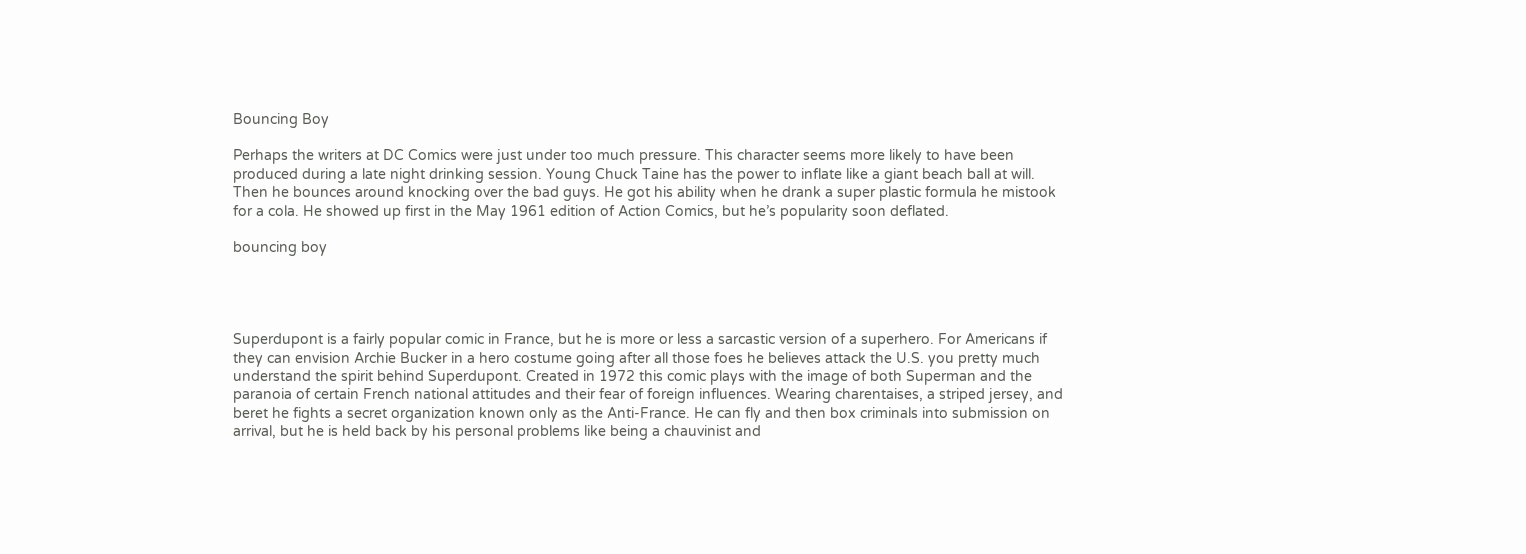Bouncing Boy

Perhaps the writers at DC Comics were just under too much pressure. This character seems more likely to have been produced during a late night drinking session. Young Chuck Taine has the power to inflate like a giant beach ball at will. Then he bounces around knocking over the bad guys. He got his ability when he drank a super plastic formula he mistook for a cola. He showed up first in the May 1961 edition of Action Comics, but he’s popularity soon deflated.

bouncing boy




Superdupont is a fairly popular comic in France, but he is more or less a sarcastic version of a superhero. For Americans if they can envision Archie Bucker in a hero costume going after all those foes he believes attack the U.S. you pretty much understand the spirit behind Superdupont. Created in 1972 this comic plays with the image of both Superman and the paranoia of certain French national attitudes and their fear of foreign influences. Wearing charentaises, a striped jersey, and beret he fights a secret organization known only as the Anti-France. He can fly and then box criminals into submission on arrival, but he is held back by his personal problems like being a chauvinist and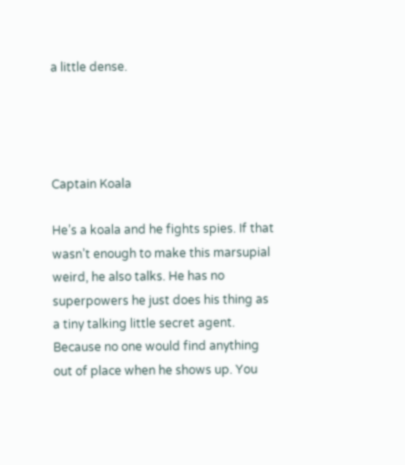a little dense.




Captain Koala

He’s a koala and he fights spies. If that wasn’t enough to make this marsupial weird, he also talks. He has no superpowers he just does his thing as a tiny talking little secret agent. Because no one would find anything out of place when he shows up. You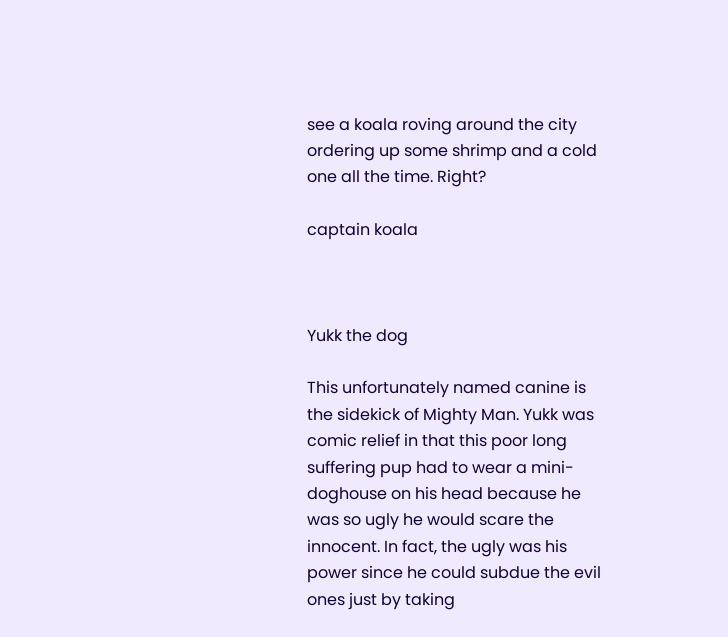see a koala roving around the city ordering up some shrimp and a cold one all the time. Right?

captain koala



Yukk the dog

This unfortunately named canine is the sidekick of Mighty Man. Yukk was comic relief in that this poor long suffering pup had to wear a mini-doghouse on his head because he was so ugly he would scare the innocent. In fact, the ugly was his power since he could subdue the evil ones just by taking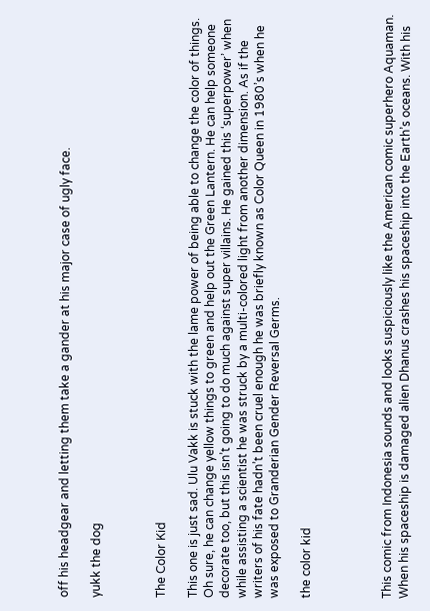off his headgear and letting them take a gander at his major case of ugly face.

yukk the dog



The Color Kid

This one is just sad. Ulu Vakk is stuck with the lame power of being able to change the color of things. Oh sure, he can change yellow things to green and help out the Green Lantern. He can help someone decorate too, but this isn’t going to do much against super villains. He gained this ‘superpower’ when while assisting a scientist he was struck by a multi-colored light from another dimension. As if the writers of his fate hadn’t been cruel enough he was briefly known as Color Queen in 1980’s when he was exposed to Granderian Gender Reversal Germs.

the color kid




This comic from Indonesia sounds and looks suspiciously like the American comic superhero Aquaman. When his spaceship is damaged alien Dhanus crashes his spaceship into the Earth’s oceans. With his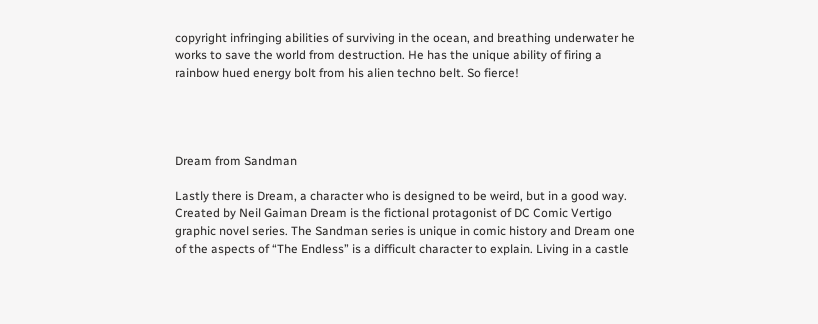copyright infringing abilities of surviving in the ocean, and breathing underwater he works to save the world from destruction. He has the unique ability of firing a rainbow hued energy bolt from his alien techno belt. So fierce!




Dream from Sandman

Lastly there is Dream, a character who is designed to be weird, but in a good way. Created by Neil Gaiman Dream is the fictional protagonist of DC Comic Vertigo graphic novel series. The Sandman series is unique in comic history and Dream one of the aspects of “The Endless” is a difficult character to explain. Living in a castle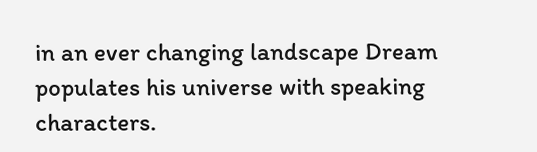in an ever changing landscape Dream populates his universe with speaking characters.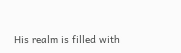His realm is filled with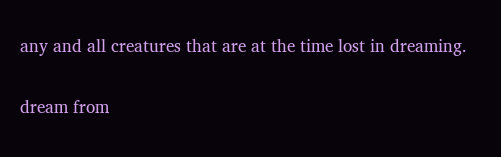any and all creatures that are at the time lost in dreaming.

dream from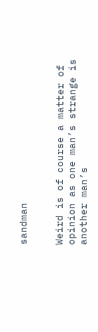sandman


Weird is of course a matter of opinion as one man’s strange is another man’s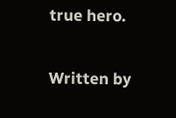true hero.

Written by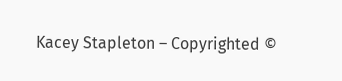Kacey Stapleton – Copyrighted ©